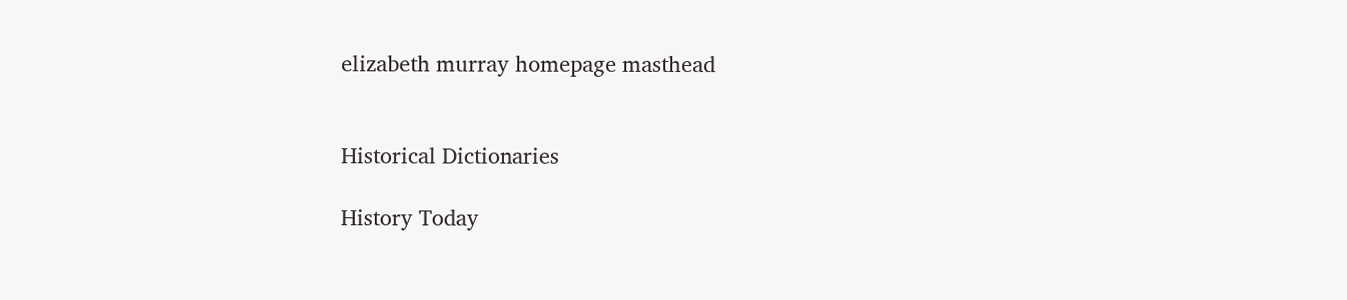elizabeth murray homepage masthead


Historical Dictionaries

History Today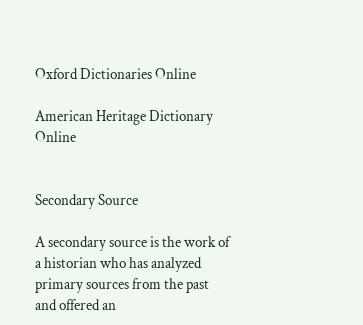Oxford Dictionaries Online

American Heritage Dictionary Online


Secondary Source

A secondary source is the work of a historian who has analyzed primary sources from the past and offered an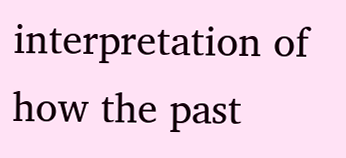interpretation of how the past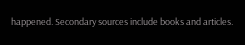happened. Secondary sources include books and articles.